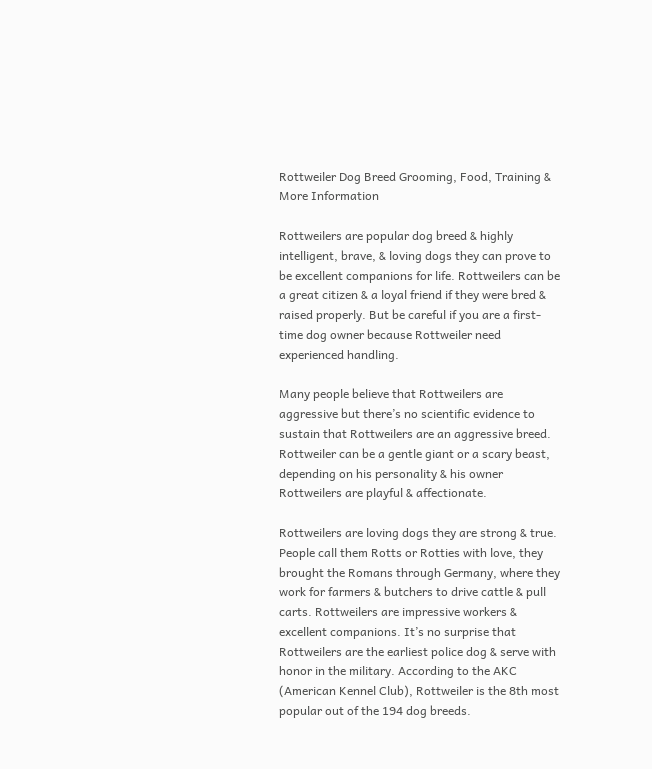Rottweiler Dog Breed Grooming, Food, Training & More Information

Rottweilers are popular dog breed & highly intelligent, brave, & loving dogs they can prove to be excellent companions for life. Rottweilers can be a great citizen & a loyal friend if they were bred & raised properly. But be careful if you are a first-time dog owner because Rottweiler need experienced handling.

Many people believe that Rottweilers are aggressive but there’s no scientific evidence to sustain that Rottweilers are an aggressive breed. Rottweiler can be a gentle giant or a scary beast, depending on his personality & his owner Rottweilers are playful & affectionate.

Rottweilers are loving dogs they are strong & true. People call them Rotts or Rotties with love, they brought the Romans through Germany, where they work for farmers & butchers to drive cattle & pull carts. Rottweilers are impressive workers & excellent companions. It’s no surprise that Rottweilers are the earliest police dog & serve with honor in the military. According to the AKC (American Kennel Club), Rottweiler is the 8th most popular out of the 194 dog breeds.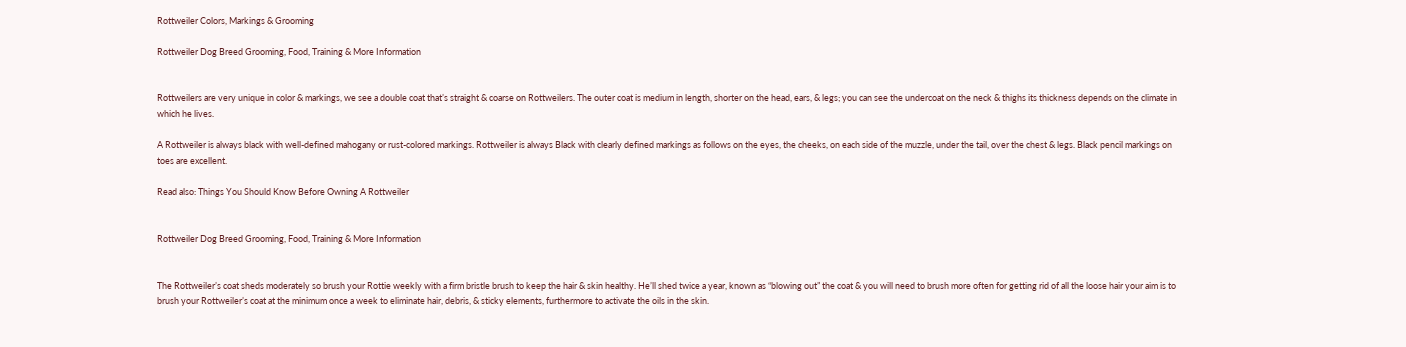Rottweiler Colors, Markings & Grooming

Rottweiler Dog Breed Grooming, Food, Training & More Information


Rottweilers are very unique in color & markings, we see a double coat that’s straight & coarse on Rottweilers. The outer coat is medium in length, shorter on the head, ears, & legs; you can see the undercoat on the neck & thighs its thickness depends on the climate in which he lives.

A Rottweiler is always black with well-defined mahogany or rust-colored markings. Rottweiler is always Black with clearly defined markings as follows on the eyes, the cheeks, on each side of the muzzle, under the tail, over the chest & legs. Black pencil markings on toes are excellent.

Read also: Things You Should Know Before Owning A Rottweiler


Rottweiler Dog Breed Grooming, Food, Training & More Information


The Rottweiler’s coat sheds moderately so brush your Rottie weekly with a firm bristle brush to keep the hair & skin healthy. He’ll shed twice a year, known as “blowing out” the coat & you will need to brush more often for getting rid of all the loose hair your aim is to brush your Rottweiler’s coat at the minimum once a week to eliminate hair, debris, & sticky elements, furthermore to activate the oils in the skin.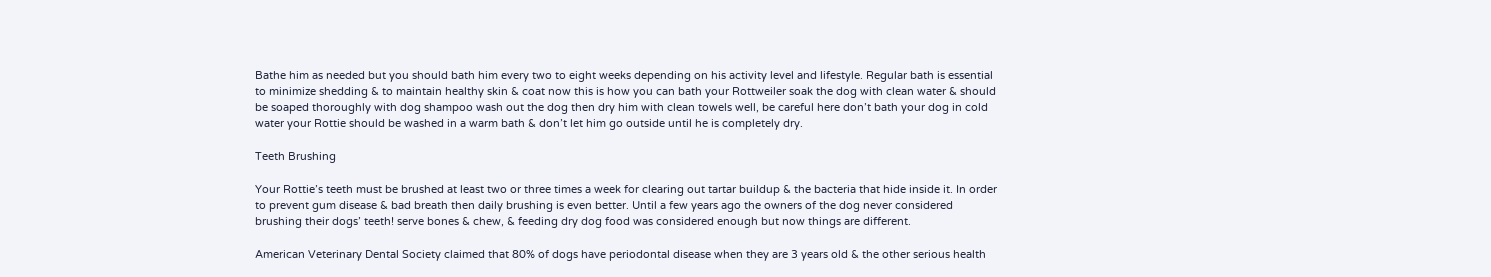Bathe him as needed but you should bath him every two to eight weeks depending on his activity level and lifestyle. Regular bath is essential to minimize shedding & to maintain healthy skin & coat now this is how you can bath your Rottweiler soak the dog with clean water & should be soaped thoroughly with dog shampoo wash out the dog then dry him with clean towels well, be careful here don’t bath your dog in cold water your Rottie should be washed in a warm bath & don’t let him go outside until he is completely dry.

Teeth Brushing

Your Rottie’s teeth must be brushed at least two or three times a week for clearing out tartar buildup & the bacteria that hide inside it. In order to prevent gum disease & bad breath then daily brushing is even better. Until a few years ago the owners of the dog never considered brushing their dogs’ teeth! serve bones & chew, & feeding dry dog food was considered enough but now things are different.

American Veterinary Dental Society claimed that 80% of dogs have periodontal disease when they are 3 years old & the other serious health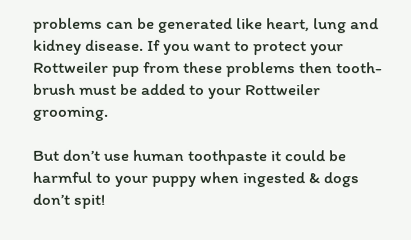problems can be generated like heart, lung and kidney disease. If you want to protect your Rottweiler pup from these problems then tooth-brush must be added to your Rottweiler grooming.

But don’t use human toothpaste it could be harmful to your puppy when ingested & dogs don’t spit!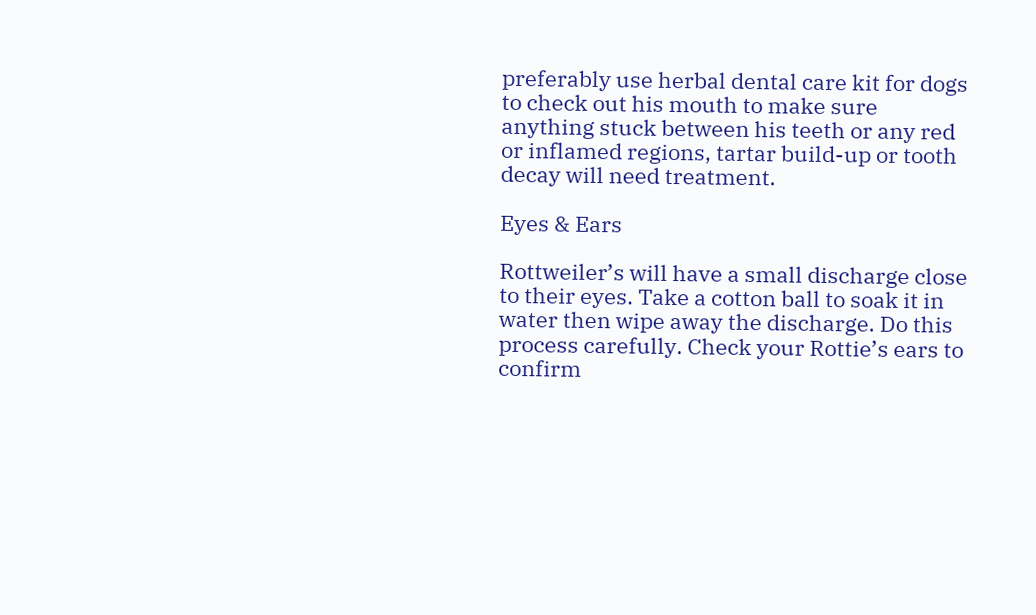preferably use herbal dental care kit for dogs to check out his mouth to make sure anything stuck between his teeth or any red or inflamed regions, tartar build-up or tooth decay will need treatment.

Eyes & Ears

Rottweiler’s will have a small discharge close to their eyes. Take a cotton ball to soak it in water then wipe away the discharge. Do this process carefully. Check your Rottie’s ears to confirm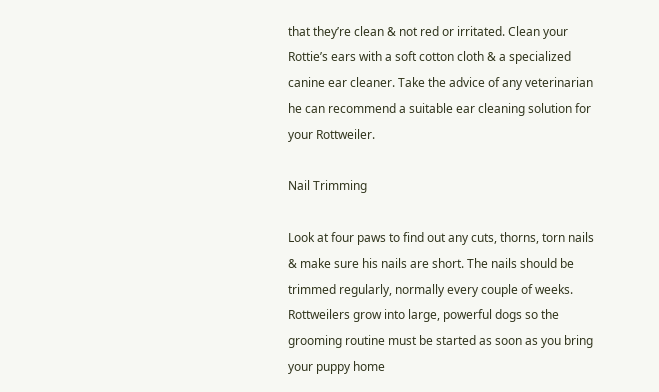that they’re clean & not red or irritated. Clean your Rottie’s ears with a soft cotton cloth & a specialized canine ear cleaner. Take the advice of any veterinarian he can recommend a suitable ear cleaning solution for your Rottweiler.

Nail Trimming

Look at four paws to find out any cuts, thorns, torn nails & make sure his nails are short. The nails should be trimmed regularly, normally every couple of weeks. Rottweilers grow into large, powerful dogs so the grooming routine must be started as soon as you bring your puppy home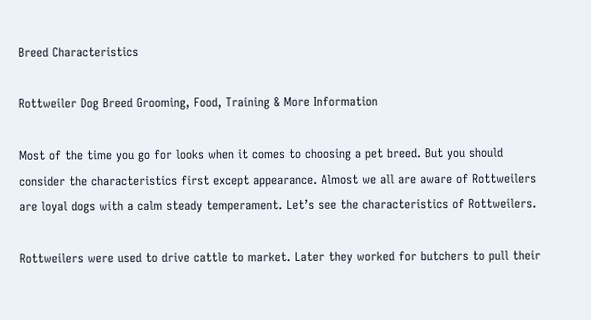Breed Characteristics

Rottweiler Dog Breed Grooming, Food, Training & More Information

Most of the time you go for looks when it comes to choosing a pet breed. But you should consider the characteristics first except appearance. Almost we all are aware of Rottweilers are loyal dogs with a calm steady temperament. Let’s see the characteristics of Rottweilers.

Rottweilers were used to drive cattle to market. Later they worked for butchers to pull their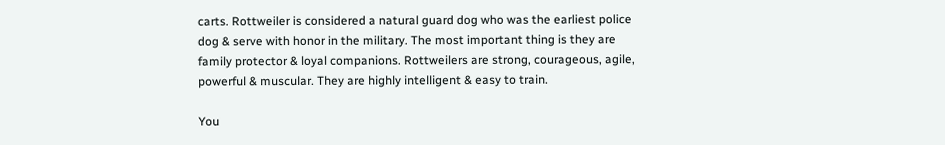carts. Rottweiler is considered a natural guard dog who was the earliest police dog & serve with honor in the military. The most important thing is they are family protector & loyal companions. Rottweilers are strong, courageous, agile, powerful & muscular. They are highly intelligent & easy to train.

You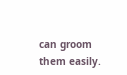can groom them easily.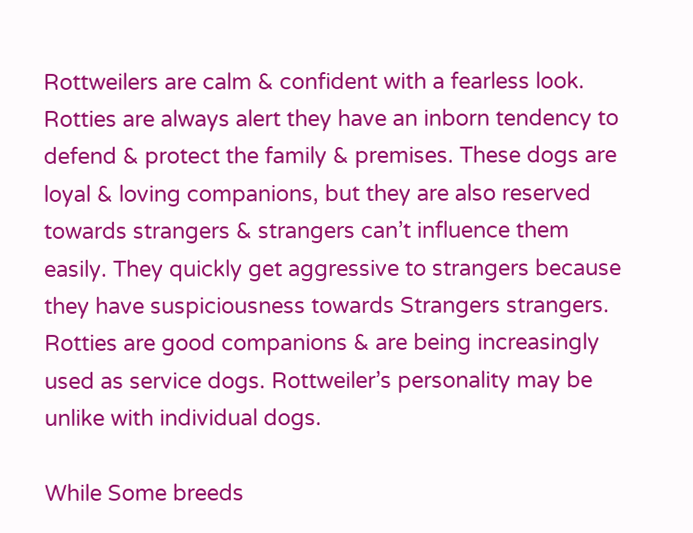Rottweilers are calm & confident with a fearless look. Rotties are always alert they have an inborn tendency to defend & protect the family & premises. These dogs are loyal & loving companions, but they are also reserved towards strangers & strangers can’t influence them easily. They quickly get aggressive to strangers because they have suspiciousness towards Strangers strangers. Rotties are good companions & are being increasingly used as service dogs. Rottweiler’s personality may be unlike with individual dogs.

While Some breeds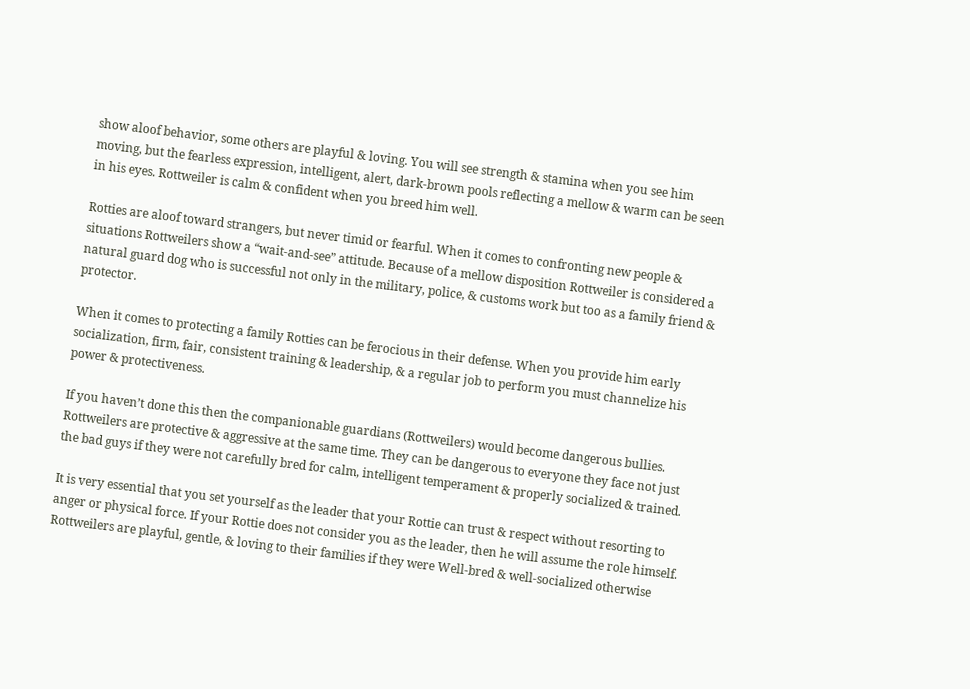show aloof behavior, some others are playful & loving. You will see strength & stamina when you see him moving, but the fearless expression, intelligent, alert, dark-brown pools reflecting a mellow & warm can be seen in his eyes. Rottweiler is calm & confident when you breed him well.

Rotties are aloof toward strangers, but never timid or fearful. When it comes to confronting new people & situations Rottweilers show a “wait-and-see” attitude. Because of a mellow disposition Rottweiler is considered a natural guard dog who is successful not only in the military, police, & customs work but too as a family friend & protector.

When it comes to protecting a family Rotties can be ferocious in their defense. When you provide him early socialization, firm, fair, consistent training & leadership, & a regular job to perform you must channelize his power & protectiveness.

If you haven’t done this then the companionable guardians (Rottweilers) would become dangerous bullies. Rottweilers are protective & aggressive at the same time. They can be dangerous to everyone they face not just the bad guys if they were not carefully bred for calm, intelligent temperament & properly socialized & trained.

It is very essential that you set yourself as the leader that your Rottie can trust & respect without resorting to anger or physical force. If your Rottie does not consider you as the leader, then he will assume the role himself. Rottweilers are playful, gentle, & loving to their families if they were Well-bred & well-socialized otherwise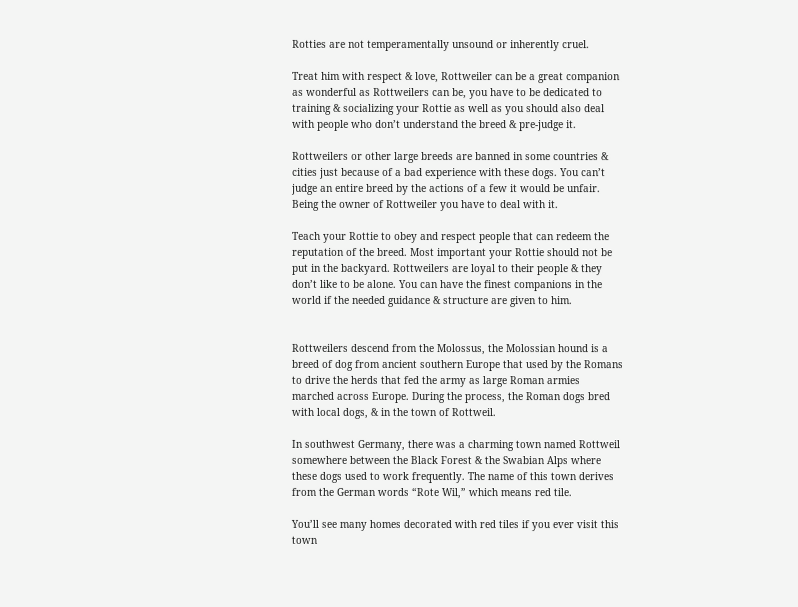Rotties are not temperamentally unsound or inherently cruel.

Treat him with respect & love, Rottweiler can be a great companion as wonderful as Rottweilers can be, you have to be dedicated to training & socializing your Rottie as well as you should also deal with people who don’t understand the breed & pre-judge it.

Rottweilers or other large breeds are banned in some countries & cities just because of a bad experience with these dogs. You can’t judge an entire breed by the actions of a few it would be unfair. Being the owner of Rottweiler you have to deal with it.

Teach your Rottie to obey and respect people that can redeem the reputation of the breed. Most important your Rottie should not be put in the backyard. Rottweilers are loyal to their people & they don’t like to be alone. You can have the finest companions in the world if the needed guidance & structure are given to him.


Rottweilers descend from the Molossus, the Molossian hound is a breed of dog from ancient southern Europe that used by the Romans to drive the herds that fed the army as large Roman armies marched across Europe. During the process, the Roman dogs bred with local dogs, & in the town of Rottweil.

In southwest Germany, there was a charming town named Rottweil somewhere between the Black Forest & the Swabian Alps where these dogs used to work frequently. The name of this town derives from the German words “Rote Wil,” which means red tile.

You’ll see many homes decorated with red tiles if you ever visit this town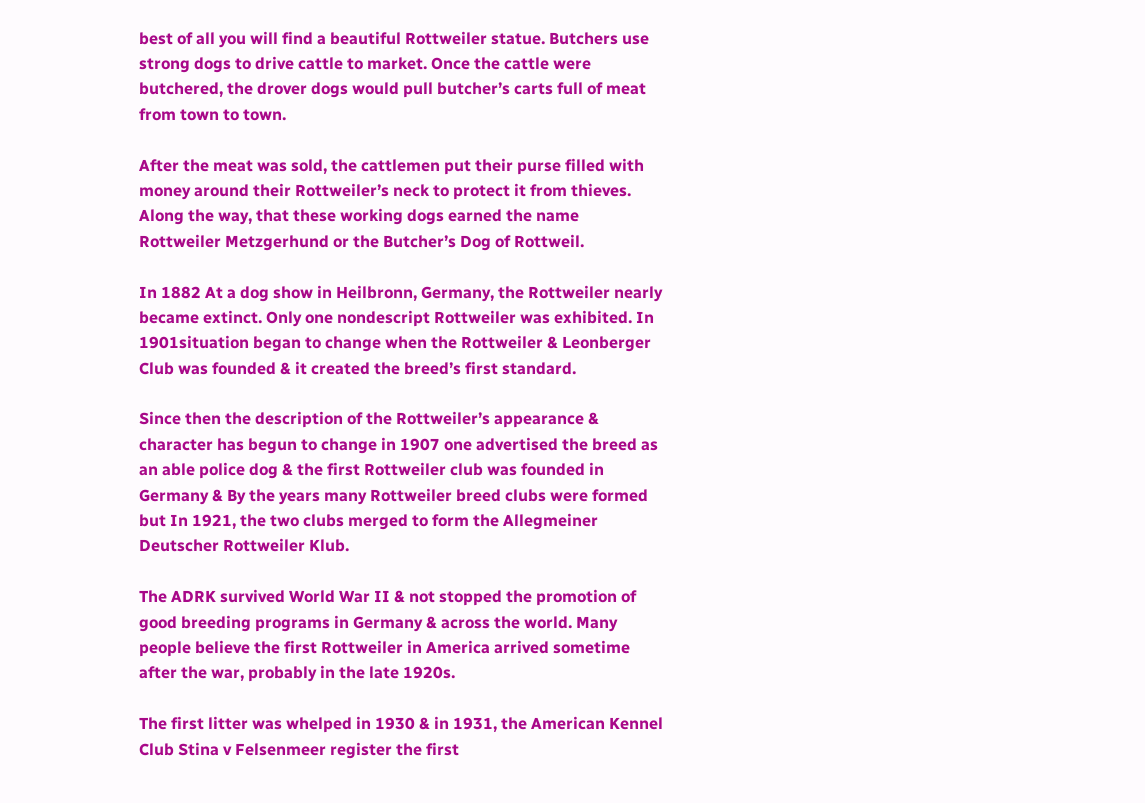best of all you will find a beautiful Rottweiler statue. Butchers use strong dogs to drive cattle to market. Once the cattle were butchered, the drover dogs would pull butcher’s carts full of meat from town to town.

After the meat was sold, the cattlemen put their purse filled with money around their Rottweiler’s neck to protect it from thieves. Along the way, that these working dogs earned the name Rottweiler Metzgerhund or the Butcher’s Dog of Rottweil.

In 1882 At a dog show in Heilbronn, Germany, the Rottweiler nearly became extinct. Only one nondescript Rottweiler was exhibited. In 1901situation began to change when the Rottweiler & Leonberger Club was founded & it created the breed’s first standard.

Since then the description of the Rottweiler’s appearance & character has begun to change in 1907 one advertised the breed as an able police dog & the first Rottweiler club was founded in Germany & By the years many Rottweiler breed clubs were formed but In 1921, the two clubs merged to form the Allegmeiner Deutscher Rottweiler Klub.

The ADRK survived World War II & not stopped the promotion of good breeding programs in Germany & across the world. Many people believe the first Rottweiler in America arrived sometime after the war, probably in the late 1920s.

The first litter was whelped in 1930 & in 1931, the American Kennel Club Stina v Felsenmeer register the first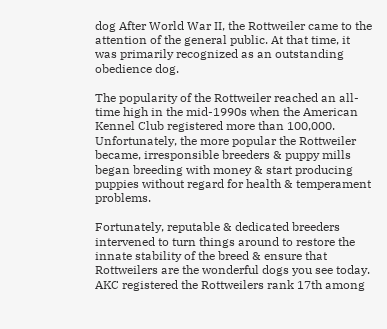dog After World War II, the Rottweiler came to the attention of the general public. At that time, it was primarily recognized as an outstanding obedience dog.

The popularity of the Rottweiler reached an all-time high in the mid-1990s when the American Kennel Club registered more than 100,000. Unfortunately, the more popular the Rottweiler became, irresponsible breeders & puppy mills began breeding with money & start producing puppies without regard for health & temperament problems.

Fortunately, reputable & dedicated breeders intervened to turn things around to restore the innate stability of the breed & ensure that Rottweilers are the wonderful dogs you see today. AKC registered the Rottweilers rank 17th among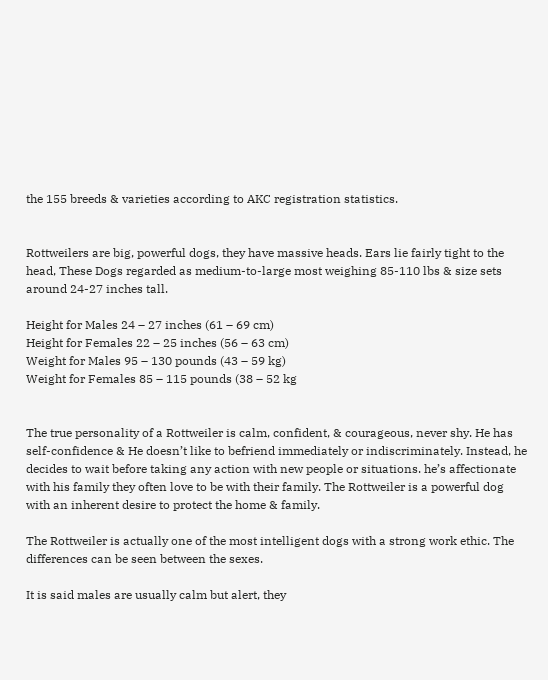the 155 breeds & varieties according to AKC registration statistics.


Rottweilers are big, powerful dogs, they have massive heads. Ears lie fairly tight to the head, These Dogs regarded as medium-to-large most weighing 85-110 lbs & size sets around 24-27 inches tall.

Height for Males 24 – 27 inches (61 – 69 cm)
Height for Females 22 – 25 inches (56 – 63 cm)
Weight for Males 95 – 130 pounds (43 – 59 kg)
Weight for Females 85 – 115 pounds (38 – 52 kg


The true personality of a Rottweiler is calm, confident, & courageous, never shy. He has self-confidence & He doesn’t like to befriend immediately or indiscriminately. Instead, he decides to wait before taking any action with new people or situations. he’s affectionate with his family they often love to be with their family. The Rottweiler is a powerful dog with an inherent desire to protect the home & family.

The Rottweiler is actually one of the most intelligent dogs with a strong work ethic. The differences can be seen between the sexes.

It is said males are usually calm but alert, they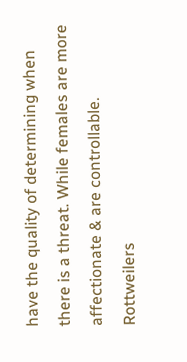have the quality of determining when there is a threat. While females are more affectionate & are controllable. Rottweilers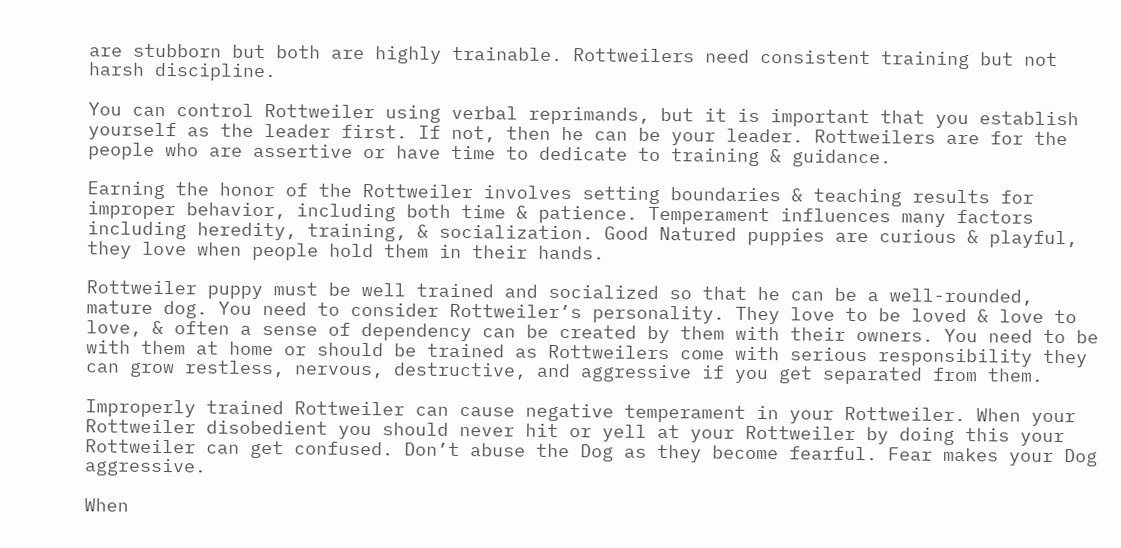are stubborn but both are highly trainable. Rottweilers need consistent training but not harsh discipline.

You can control Rottweiler using verbal reprimands, but it is important that you establish yourself as the leader first. If not, then he can be your leader. Rottweilers are for the people who are assertive or have time to dedicate to training & guidance.

Earning the honor of the Rottweiler involves setting boundaries & teaching results for improper behavior, including both time & patience. Temperament influences many factors including heredity, training, & socialization. Good Natured puppies are curious & playful, they love when people hold them in their hands.

Rottweiler puppy must be well trained and socialized so that he can be a well-rounded, mature dog. You need to consider Rottweiler’s personality. They love to be loved & love to love, & often a sense of dependency can be created by them with their owners. You need to be with them at home or should be trained as Rottweilers come with serious responsibility they can grow restless, nervous, destructive, and aggressive if you get separated from them.

Improperly trained Rottweiler can cause negative temperament in your Rottweiler. When your Rottweiler disobedient you should never hit or yell at your Rottweiler by doing this your Rottweiler can get confused. Don’t abuse the Dog as they become fearful. Fear makes your Dog aggressive.

When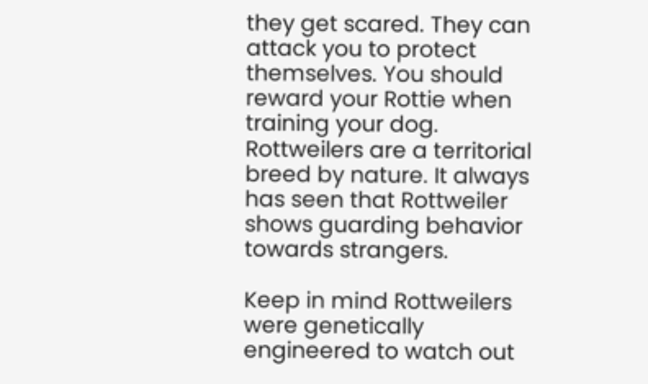they get scared. They can attack you to protect themselves. You should reward your Rottie when training your dog. Rottweilers are a territorial breed by nature. It always has seen that Rottweiler shows guarding behavior towards strangers.

Keep in mind Rottweilers were genetically engineered to watch out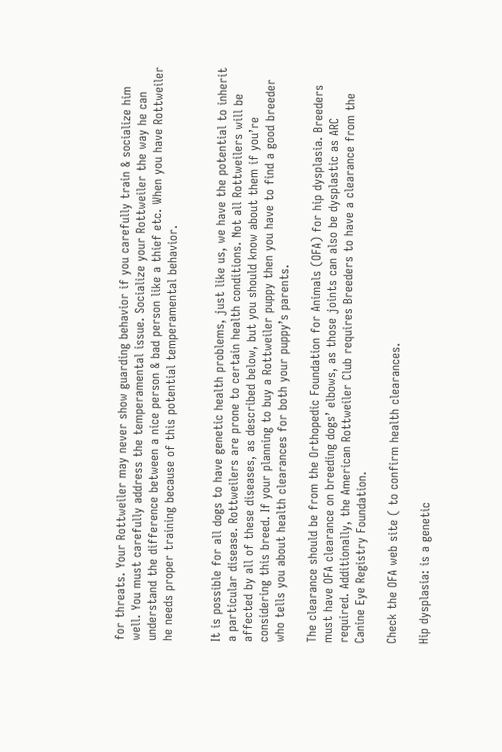for threats. Your Rottweiler may never show guarding behavior if you carefully train & socialize him well. You must carefully address the temperamental issue. Socialize your Rottweiler the way he can understand the difference between a nice person & bad person like a thief etc. When you have Rottweiler he needs proper training because of this potential temperamental behavior.


It is possible for all dogs to have genetic health problems, just like us, we have the potential to inherit a particular disease. Rottweilers are prone to certain health conditions. Not all Rottweilers will be affected by all of these diseases, as described below, but you should know about them if you’re considering this breed. If your planning to buy a Rottweiler puppy then you have to find a good breeder who tells you about health clearances for both your puppy’s parents.

The clearance should be from the Orthopedic Foundation for Animals (OFA) for hip dysplasia. Breeders must have OFA clearance on breeding dogs’ elbows, as those joints can also be dysplastic as ARC required. Additionally, the American Rottweiler Club requires Breeders to have a clearance from the Canine Eye Registry Foundation.

Check the OFA web site ( to confirm health clearances.

Hip dysplasia: is a genetic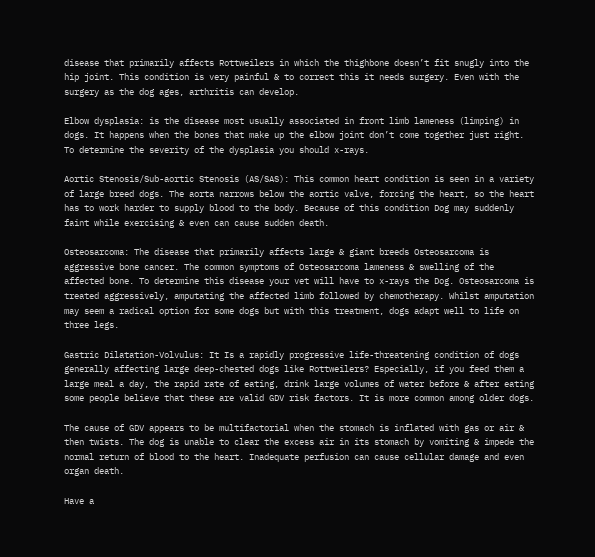disease that primarily affects Rottweilers in which the thighbone doesn’t fit snugly into the hip joint. This condition is very painful & to correct this it needs surgery. Even with the surgery as the dog ages, arthritis can develop.

Elbow dysplasia: is the disease most usually associated in front limb lameness (limping) in dogs. It happens when the bones that make up the elbow joint don’t come together just right. To determine the severity of the dysplasia you should x-rays.

Aortic Stenosis/Sub-aortic Stenosis (AS/SAS): This common heart condition is seen in a variety of large breed dogs. The aorta narrows below the aortic valve, forcing the heart, so the heart has to work harder to supply blood to the body. Because of this condition Dog may suddenly faint while exercising & even can cause sudden death.

Osteosarcoma: The disease that primarily affects large & giant breeds Osteosarcoma is aggressive bone cancer. The common symptoms of Osteosarcoma lameness & swelling of the affected bone. To determine this disease your vet will have to x-rays the Dog. Osteosarcoma is treated aggressively, amputating the affected limb followed by chemotherapy. Whilst amputation may seem a radical option for some dogs but with this treatment, dogs adapt well to life on three legs.

Gastric Dilatation-Volvulus: It Is a rapidly progressive life-threatening condition of dogs generally affecting large deep-chested dogs like Rottweilers? Especially, if you feed them a large meal a day, the rapid rate of eating, drink large volumes of water before & after eating some people believe that these are valid GDV risk factors. It is more common among older dogs.

The cause of GDV appears to be multifactorial when the stomach is inflated with gas or air & then twists. The dog is unable to clear the excess air in its stomach by vomiting & impede the normal return of blood to the heart. Inadequate perfusion can cause cellular damage and even organ death.

Have a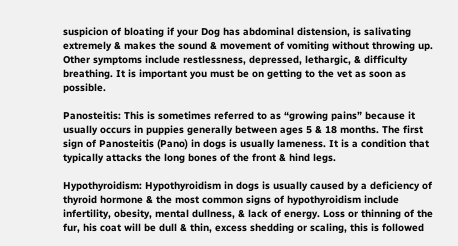suspicion of bloating if your Dog has abdominal distension, is salivating extremely & makes the sound & movement of vomiting without throwing up. Other symptoms include restlessness, depressed, lethargic, & difficulty breathing. It is important you must be on getting to the vet as soon as possible.

Panosteitis: This is sometimes referred to as “growing pains” because it usually occurs in puppies generally between ages 5 & 18 months. The first sign of Panosteitis (Pano) in dogs is usually lameness. It is a condition that typically attacks the long bones of the front & hind legs.

Hypothyroidism: Hypothyroidism in dogs is usually caused by a deficiency of thyroid hormone & the most common signs of hypothyroidism include infertility, obesity, mental dullness, & lack of energy. Loss or thinning of the fur, his coat will be dull & thin, excess shedding or scaling, this is followed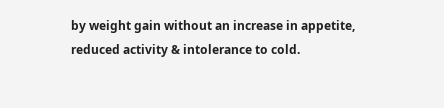by weight gain without an increase in appetite, reduced activity & intolerance to cold.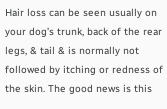Hair loss can be seen usually on your dog’s trunk, back of the rear legs, & tail & is normally not followed by itching or redness of the skin. The good news is this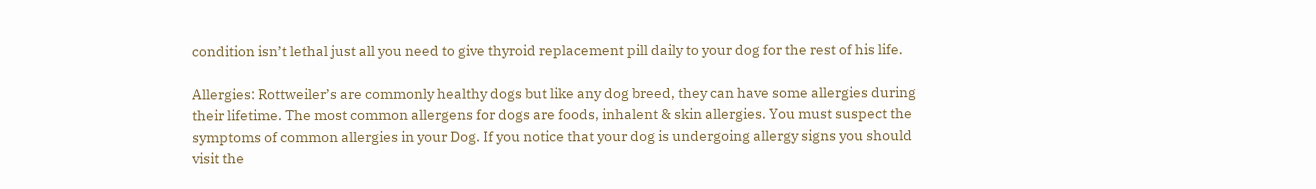condition isn’t lethal just all you need to give thyroid replacement pill daily to your dog for the rest of his life.

Allergies: Rottweiler’s are commonly healthy dogs but like any dog breed, they can have some allergies during their lifetime. The most common allergens for dogs are foods, inhalent & skin allergies. You must suspect the symptoms of common allergies in your Dog. If you notice that your dog is undergoing allergy signs you should visit the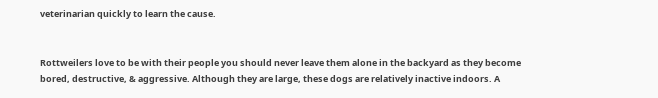veterinarian quickly to learn the cause.


Rottweilers love to be with their people you should never leave them alone in the backyard as they become bored, destructive, & aggressive. Although they are large, these dogs are relatively inactive indoors. A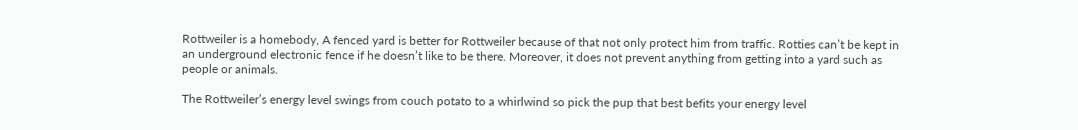Rottweiler is a homebody, A fenced yard is better for Rottweiler because of that not only protect him from traffic. Rotties can’t be kept in an underground electronic fence if he doesn’t like to be there. Moreover, it does not prevent anything from getting into a yard such as people or animals.

The Rottweiler’s energy level swings from couch potato to a whirlwind so pick the pup that best befits your energy level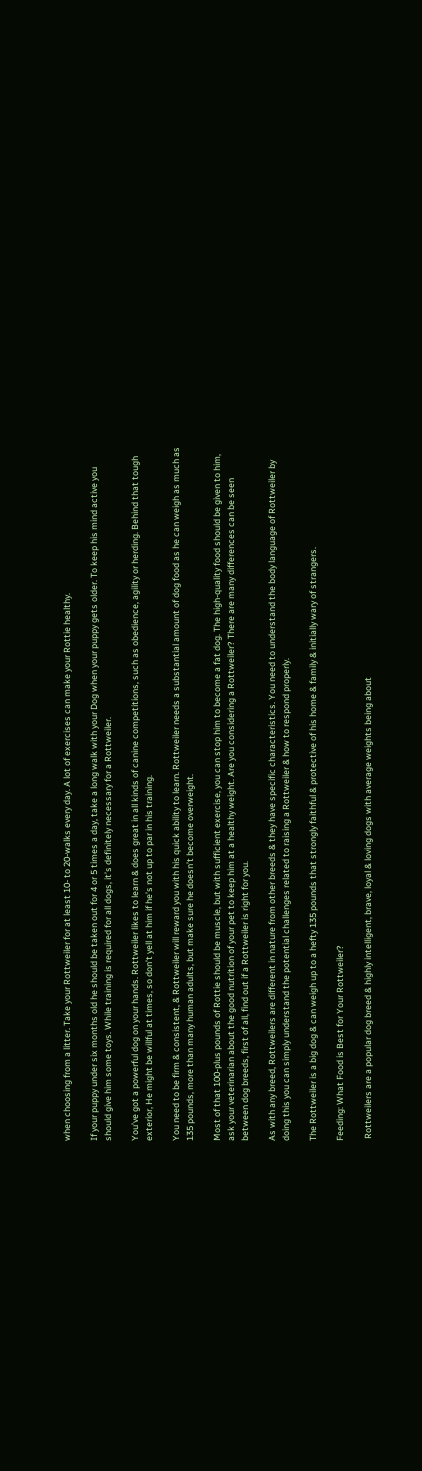when choosing from a litter. Take your Rottweiler for at least 10- to 20-walks every day. A lot of exercises can make your Rottie healthy.

If your puppy under six months old he should be taken out for 4 or 5 times a day, take a long walk with your Dog when your puppy gets older. To keep his mind active you should give him some toys. While training is required for all dogs, it’s definitely necessary for a Rottweiler.

You’ve got a powerful dog on your hands. Rottweiler likes to learn & does great in all kinds of canine competitions, such as obedience, agility or herding. Behind that tough exterior, He might be willful at times, so don’t yell at him if he’s not up to par in his training.

You need to be firm & consistent, & Rottweiler will reward you with his quick ability to learn. Rottweiler needs a substantial amount of dog food as he can weigh as much as 135 pounds, more than many human adults, but make sure he doesn’t become overweight.

Most of that 100-plus pounds of Rottie should be muscle, but with sufficient exercise, you can stop him to become a fat dog. The high-quality food should be given to him, ask your veterinarian about the good nutrition of your pet to keep him at a healthy weight. Are you considering a Rottweiler? There are many differences can be seen between dog breeds, first of all, find out if a Rottweiler is right for you.

As with any breed, Rottweilers are different in nature from other breeds & they have specific characteristics. You need to understand the body language of Rottweiler by doing this you can simply understand the potential challenges related to raising a Rottweiler & how to respond properly.

The Rottweiler is a big dog & can weigh up to a hefty 135 pounds that strongly faithful & protective of his home & family & initially wary of strangers.

Feeding: What Food is Best for Your Rottweiler?

 Rottweilers are a popular dog breed & highly intelligent, brave, loyal & loving dogs with average weights being about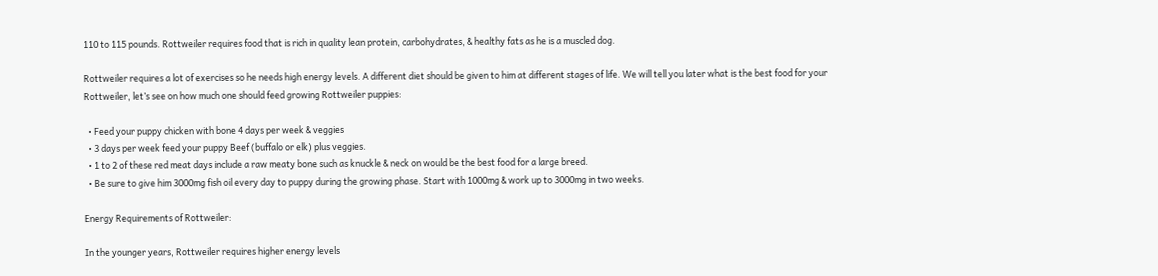110 to 115 pounds. Rottweiler requires food that is rich in quality lean protein, carbohydrates, & healthy fats as he is a muscled dog.

Rottweiler requires a lot of exercises so he needs high energy levels. A different diet should be given to him at different stages of life. We will tell you later what is the best food for your Rottweiler, let’s see on how much one should feed growing Rottweiler puppies:

  • Feed your puppy chicken with bone 4 days per week & veggies
  • 3 days per week feed your puppy Beef (buffalo or elk) plus veggies.
  • 1 to 2 of these red meat days include a raw meaty bone such as knuckle & neck on would be the best food for a large breed.
  • Be sure to give him 3000mg fish oil every day to puppy during the growing phase. Start with 1000mg & work up to 3000mg in two weeks.

Energy Requirements of Rottweiler:

In the younger years, Rottweiler requires higher energy levels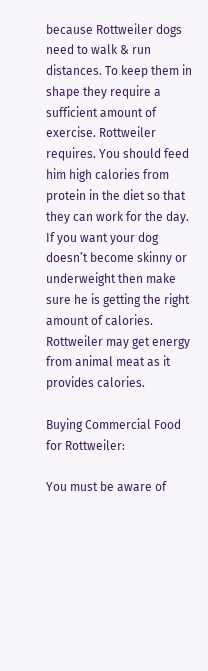because Rottweiler dogs need to walk & run distances. To keep them in shape they require a sufficient amount of exercise. Rottweiler requires. You should feed him high calories from protein in the diet so that they can work for the day. If you want your dog doesn’t become skinny or underweight then make sure he is getting the right amount of calories. Rottweiler may get energy from animal meat as it provides calories.

Buying Commercial Food for Rottweiler:

You must be aware of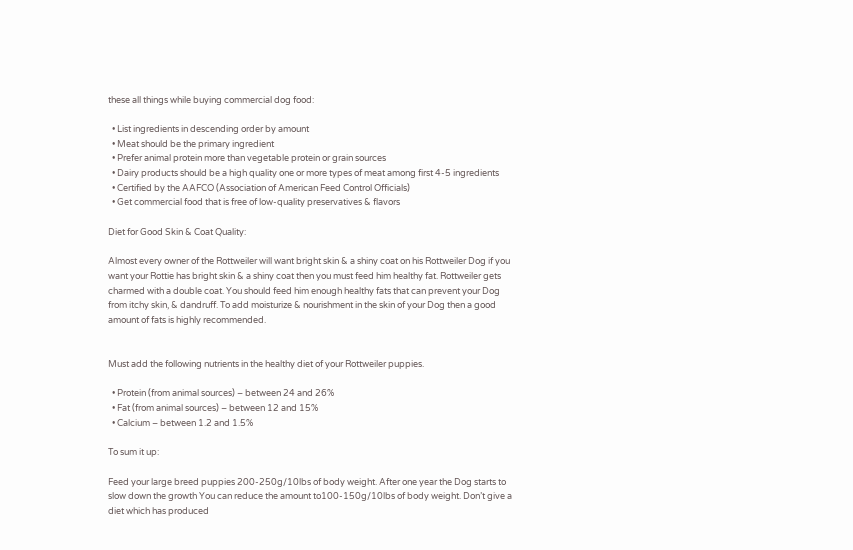these all things while buying commercial dog food:

  • List ingredients in descending order by amount
  • Meat should be the primary ingredient
  • Prefer animal protein more than vegetable protein or grain sources
  • Dairy products should be a high quality one or more types of meat among first 4-5 ingredients
  • Certified by the AAFCO (Association of American Feed Control Officials)
  • Get commercial food that is free of low-quality preservatives & flavors

Diet for Good Skin & Coat Quality:

Almost every owner of the Rottweiler will want bright skin & a shiny coat on his Rottweiler Dog if you want your Rottie has bright skin & a shiny coat then you must feed him healthy fat. Rottweiler gets charmed with a double coat. You should feed him enough healthy fats that can prevent your Dog from itchy skin, & dandruff. To add moisturize & nourishment in the skin of your Dog then a good amount of fats is highly recommended.


Must add the following nutrients in the healthy diet of your Rottweiler puppies.

  • Protein (from animal sources) – between 24 and 26%
  • Fat (from animal sources) – between 12 and 15%
  • Calcium – between 1.2 and 1.5%

To sum it up:

Feed your large breed puppies 200-250g/10lbs of body weight. After one year the Dog starts to slow down the growth You can reduce the amount to100-150g/10lbs of body weight. Don’t give a diet which has produced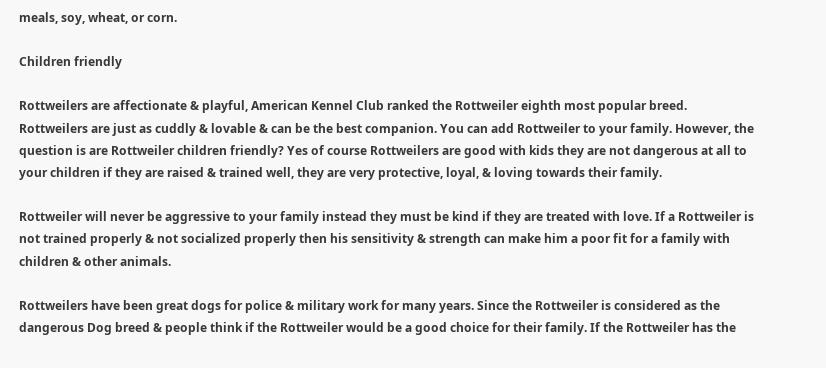meals, soy, wheat, or corn.

Children friendly

Rottweilers are affectionate & playful, American Kennel Club ranked the Rottweiler eighth most popular breed. Rottweilers are just as cuddly & lovable & can be the best companion. You can add Rottweiler to your family. However, the question is are Rottweiler children friendly? Yes of course Rottweilers are good with kids they are not dangerous at all to your children if they are raised & trained well, they are very protective, loyal, & loving towards their family.

Rottweiler will never be aggressive to your family instead they must be kind if they are treated with love. If a Rottweiler is not trained properly & not socialized properly then his sensitivity & strength can make him a poor fit for a family with children & other animals.

Rottweilers have been great dogs for police & military work for many years. Since the Rottweiler is considered as the dangerous Dog breed & people think if the Rottweiler would be a good choice for their family. If the Rottweiler has the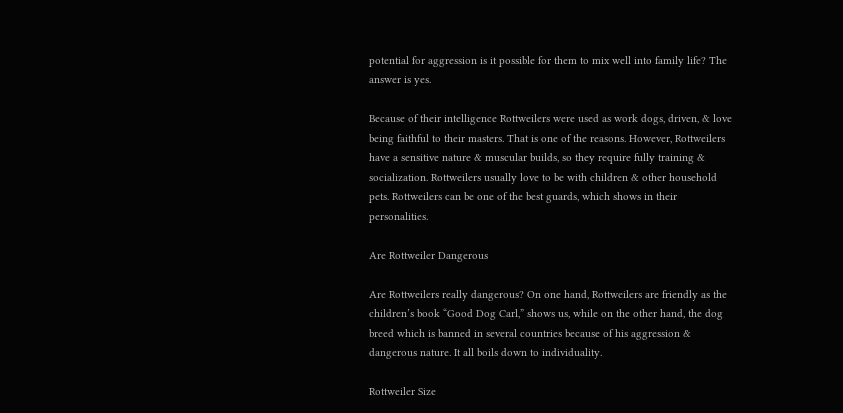potential for aggression is it possible for them to mix well into family life? The answer is yes.

Because of their intelligence Rottweilers were used as work dogs, driven, & love being faithful to their masters. That is one of the reasons. However, Rottweilers have a sensitive nature & muscular builds, so they require fully training & socialization. Rottweilers usually love to be with children & other household pets. Rottweilers can be one of the best guards, which shows in their personalities.

Are Rottweiler Dangerous

Are Rottweilers really dangerous? On one hand, Rottweilers are friendly as the children’s book “Good Dog Carl,” shows us, while on the other hand, the dog breed which is banned in several countries because of his aggression & dangerous nature. It all boils down to individuality.

Rottweiler Size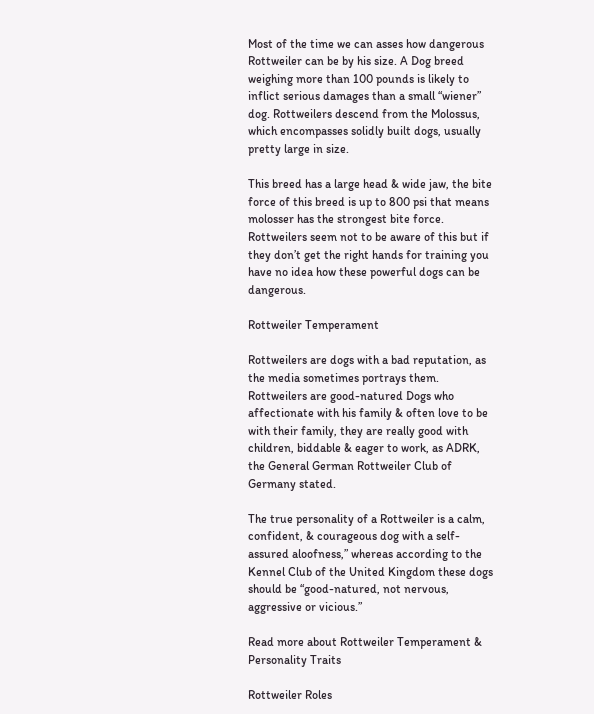Most of the time we can asses how dangerous Rottweiler can be by his size. A Dog breed weighing more than 100 pounds is likely to inflict serious damages than a small “wiener” dog. Rottweilers descend from the Molossus, which encompasses solidly built dogs, usually pretty large in size.

This breed has a large head & wide jaw, the bite force of this breed is up to 800 psi that means molosser has the strongest bite force. Rottweilers seem not to be aware of this but if they don’t get the right hands for training you have no idea how these powerful dogs can be dangerous.

Rottweiler Temperament

Rottweilers are dogs with a bad reputation, as the media sometimes portrays them. Rottweilers are good-natured Dogs who affectionate with his family & often love to be with their family, they are really good with children, biddable & eager to work, as ADRK, the General German Rottweiler Club of Germany stated.

The true personality of a Rottweiler is a calm, confident, & courageous dog with a self-assured aloofness,” whereas according to the Kennel Club of the United Kingdom these dogs should be “good-natured, not nervous, aggressive or vicious.”

Read more about Rottweiler Temperament & Personality Traits

Rottweiler Roles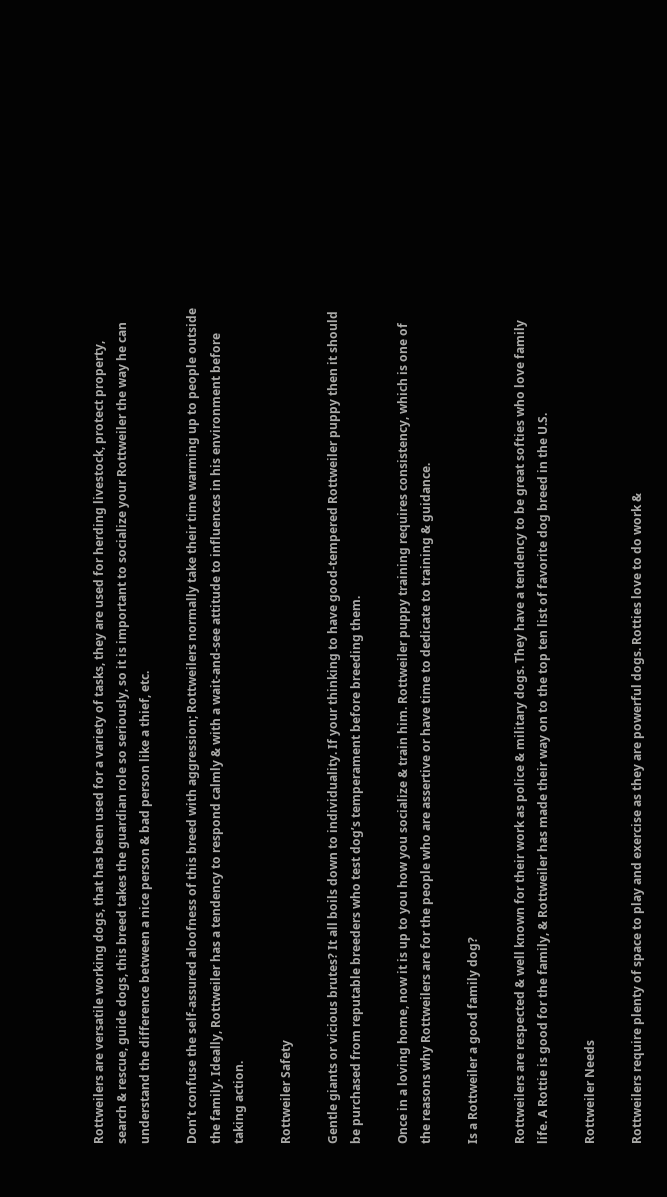Rottweilers are versatile working dogs, that has been used for a variety of tasks, they are used for herding livestock, protect property, search & rescue, guide dogs, this breed takes the guardian role so seriously, so it is important to socialize your Rottweiler the way he can understand the difference between a nice person & bad person like a thief, etc.

Don’t confuse the self-assured aloofness of this breed with aggression; Rottweilers normally take their time warming up to people outside the family. Ideally, Rottweiler has a tendency to respond calmly & with a wait-and-see attitude to influences in his environment before taking action.

Rottweiler Safety

Gentle giants or vicious brutes? It all boils down to individuality. If your thinking to have good-tempered Rottweiler puppy then it should be purchased from reputable breeders who test dog’s temperament before breeding them.

Once in a loving home, now it is up to you how you socialize & train him. Rottweiler puppy training requires consistency, which is one of the reasons why Rottweilers are for the people who are assertive or have time to dedicate to training & guidance.

Is a Rottweiler a good family dog?

Rottweilers are respected & well known for their work as police & military dogs. They have a tendency to be great softies who love family life. A Rottie is good for the family, & Rottweiler has made their way on to the top ten list of favorite dog breed in the U.S.

Rottweiler Needs

Rottweilers require plenty of space to play and exercise as they are powerful dogs. Rotties love to do work &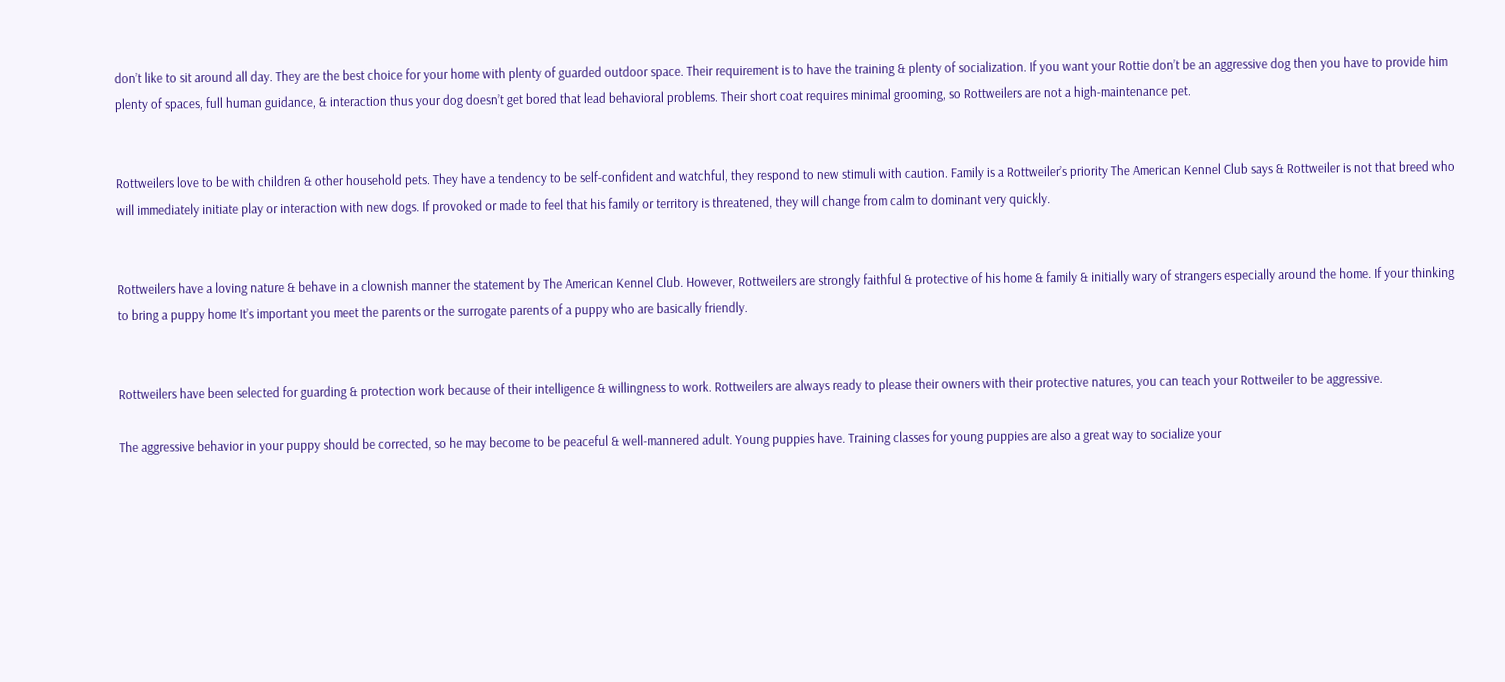don’t like to sit around all day. They are the best choice for your home with plenty of guarded outdoor space. Their requirement is to have the training & plenty of socialization. If you want your Rottie don’t be an aggressive dog then you have to provide him plenty of spaces, full human guidance, & interaction thus your dog doesn’t get bored that lead behavioral problems. Their short coat requires minimal grooming, so Rottweilers are not a high-maintenance pet.


Rottweilers love to be with children & other household pets. They have a tendency to be self-confident and watchful, they respond to new stimuli with caution. Family is a Rottweiler’s priority The American Kennel Club says & Rottweiler is not that breed who will immediately initiate play or interaction with new dogs. If provoked or made to feel that his family or territory is threatened, they will change from calm to dominant very quickly.


Rottweilers have a loving nature & behave in a clownish manner the statement by The American Kennel Club. However, Rottweilers are strongly faithful & protective of his home & family & initially wary of strangers especially around the home. If your thinking to bring a puppy home It’s important you meet the parents or the surrogate parents of a puppy who are basically friendly.


Rottweilers have been selected for guarding & protection work because of their intelligence & willingness to work. Rottweilers are always ready to please their owners with their protective natures, you can teach your Rottweiler to be aggressive.

The aggressive behavior in your puppy should be corrected, so he may become to be peaceful & well-mannered adult. Young puppies have. Training classes for young puppies are also a great way to socialize your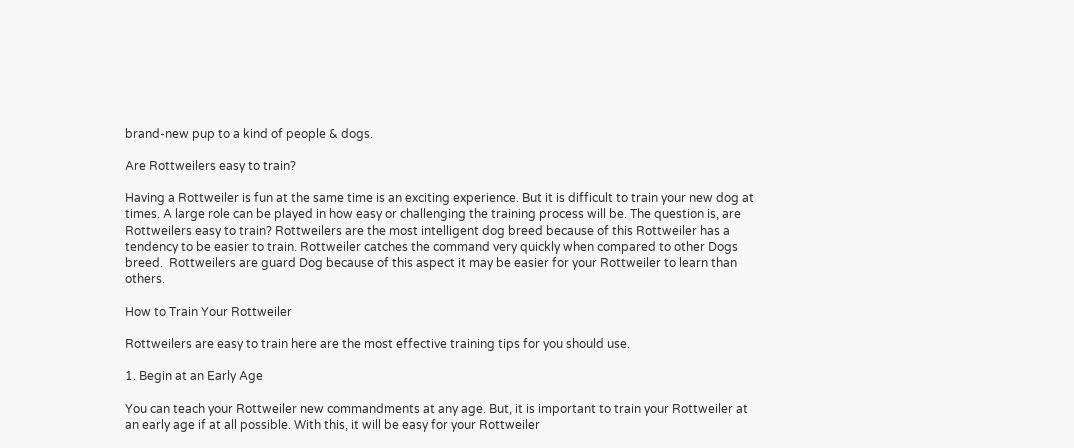brand-new pup to a kind of people & dogs.

Are Rottweilers easy to train?

Having a Rottweiler is fun at the same time is an exciting experience. But it is difficult to train your new dog at times. A large role can be played in how easy or challenging the training process will be. The question is, are Rottweilers easy to train? Rottweilers are the most intelligent dog breed because of this Rottweiler has a tendency to be easier to train. Rottweiler catches the command very quickly when compared to other Dogs breed.  Rottweilers are guard Dog because of this aspect it may be easier for your Rottweiler to learn than others.

How to Train Your Rottweiler

Rottweilers are easy to train here are the most effective training tips for you should use.

1. Begin at an Early Age

You can teach your Rottweiler new commandments at any age. But, it is important to train your Rottweiler at an early age if at all possible. With this, it will be easy for your Rottweiler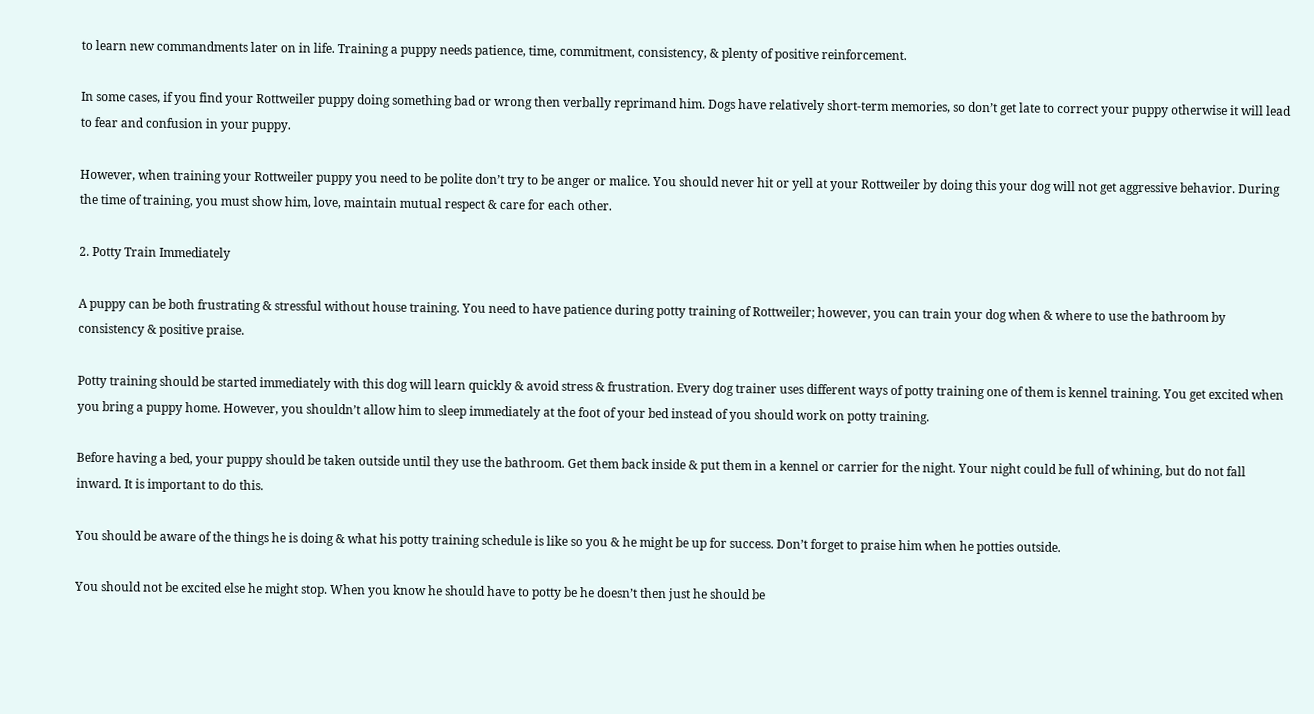to learn new commandments later on in life. Training a puppy needs patience, time, commitment, consistency, & plenty of positive reinforcement.

In some cases, if you find your Rottweiler puppy doing something bad or wrong then verbally reprimand him. Dogs have relatively short-term memories, so don’t get late to correct your puppy otherwise it will lead to fear and confusion in your puppy.

However, when training your Rottweiler puppy you need to be polite don’t try to be anger or malice. You should never hit or yell at your Rottweiler by doing this your dog will not get aggressive behavior. During the time of training, you must show him, love, maintain mutual respect & care for each other.

2. Potty Train Immediately

A puppy can be both frustrating & stressful without house training. You need to have patience during potty training of Rottweiler; however, you can train your dog when & where to use the bathroom by consistency & positive praise.

Potty training should be started immediately with this dog will learn quickly & avoid stress & frustration. Every dog trainer uses different ways of potty training one of them is kennel training. You get excited when you bring a puppy home. However, you shouldn’t allow him to sleep immediately at the foot of your bed instead of you should work on potty training.

Before having a bed, your puppy should be taken outside until they use the bathroom. Get them back inside & put them in a kennel or carrier for the night. Your night could be full of whining, but do not fall inward. It is important to do this.

You should be aware of the things he is doing & what his potty training schedule is like so you & he might be up for success. Don’t forget to praise him when he potties outside.

You should not be excited else he might stop. When you know he should have to potty be he doesn’t then just he should be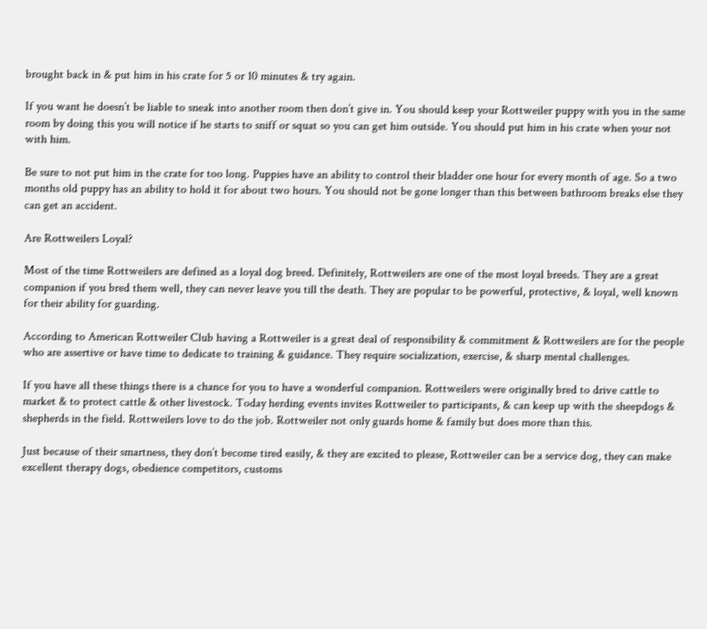brought back in & put him in his crate for 5 or 10 minutes & try again.

If you want he doesn’t be liable to sneak into another room then don’t give in. You should keep your Rottweiler puppy with you in the same room by doing this you will notice if he starts to sniff or squat so you can get him outside. You should put him in his crate when your not with him.

Be sure to not put him in the crate for too long. Puppies have an ability to control their bladder one hour for every month of age. So a two months old puppy has an ability to hold it for about two hours. You should not be gone longer than this between bathroom breaks else they can get an accident.

Are Rottweilers Loyal?

Most of the time Rottweilers are defined as a loyal dog breed. Definitely, Rottweilers are one of the most loyal breeds. They are a great companion if you bred them well, they can never leave you till the death. They are popular to be powerful, protective, & loyal, well known for their ability for guarding.

According to American Rottweiler Club having a Rottweiler is a great deal of responsibility & commitment & Rottweilers are for the people who are assertive or have time to dedicate to training & guidance. They require socialization, exercise, & sharp mental challenges.

If you have all these things there is a chance for you to have a wonderful companion. Rottweilers were originally bred to drive cattle to market & to protect cattle & other livestock. Today herding events invites Rottweiler to participants, & can keep up with the sheepdogs & shepherds in the field. Rottweilers love to do the job. Rottweiler not only guards home & family but does more than this.

Just because of their smartness, they don’t become tired easily, & they are excited to please, Rottweiler can be a service dog, they can make excellent therapy dogs, obedience competitors, customs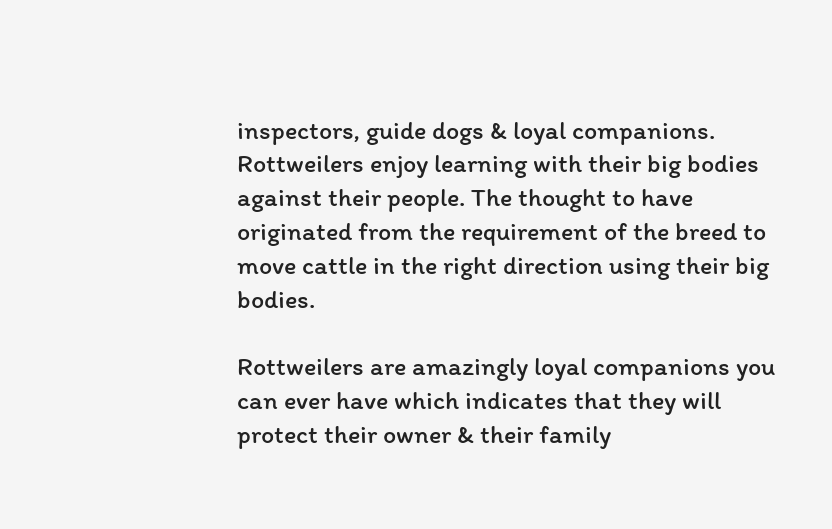inspectors, guide dogs & loyal companions. Rottweilers enjoy learning with their big bodies against their people. The thought to have originated from the requirement of the breed to move cattle in the right direction using their big bodies.

Rottweilers are amazingly loyal companions you can ever have which indicates that they will protect their owner & their family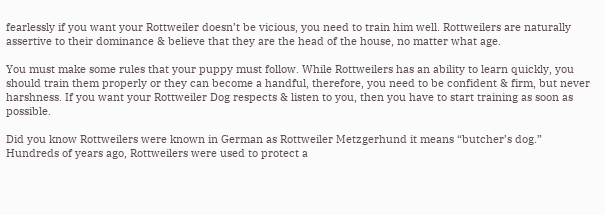fearlessly if you want your Rottweiler doesn’t be vicious, you need to train him well. Rottweilers are naturally assertive to their dominance & believe that they are the head of the house, no matter what age.

You must make some rules that your puppy must follow. While Rottweilers has an ability to learn quickly, you should train them properly or they can become a handful, therefore, you need to be confident & firm, but never harshness. If you want your Rottweiler Dog respects & listen to you, then you have to start training as soon as possible.

Did you know Rottweilers were known in German as Rottweiler Metzgerhund it means “butcher’s dog.” Hundreds of years ago, Rottweilers were used to protect a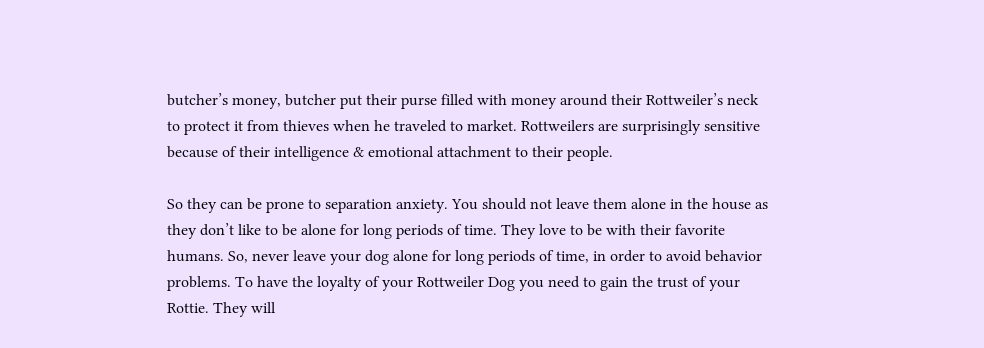butcher’s money, butcher put their purse filled with money around their Rottweiler’s neck to protect it from thieves when he traveled to market. Rottweilers are surprisingly sensitive because of their intelligence & emotional attachment to their people.

So they can be prone to separation anxiety. You should not leave them alone in the house as they don’t like to be alone for long periods of time. They love to be with their favorite humans. So, never leave your dog alone for long periods of time, in order to avoid behavior problems. To have the loyalty of your Rottweiler Dog you need to gain the trust of your Rottie. They will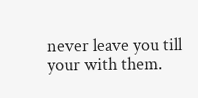never leave you till your with them.